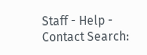Staff - Help - Contact Search: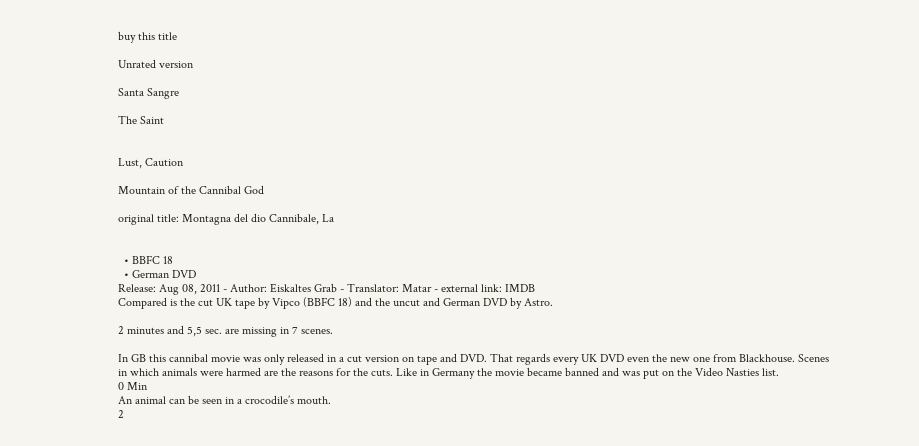buy this title

Unrated version

Santa Sangre

The Saint


Lust, Caution

Mountain of the Cannibal God

original title: Montagna del dio Cannibale, La


  • BBFC 18
  • German DVD
Release: Aug 08, 2011 - Author: Eiskaltes Grab - Translator: Matar - external link: IMDB
Compared is the cut UK tape by Vipco (BBFC 18) and the uncut and German DVD by Astro.

2 minutes and 5,5 sec. are missing in 7 scenes.

In GB this cannibal movie was only released in a cut version on tape and DVD. That regards every UK DVD even the new one from Blackhouse. Scenes in which animals were harmed are the reasons for the cuts. Like in Germany the movie became banned and was put on the Video Nasties list.
0 Min
An animal can be seen in a crocodile’s mouth.
2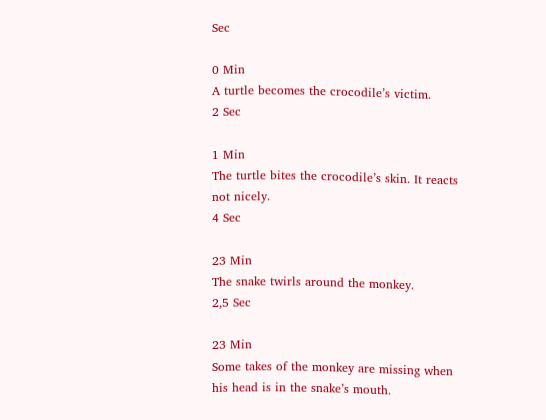Sec

0 Min
A turtle becomes the crocodile’s victim.
2 Sec

1 Min
The turtle bites the crocodile’s skin. It reacts not nicely.
4 Sec

23 Min
The snake twirls around the monkey.
2,5 Sec

23 Min
Some takes of the monkey are missing when his head is in the snake’s mouth.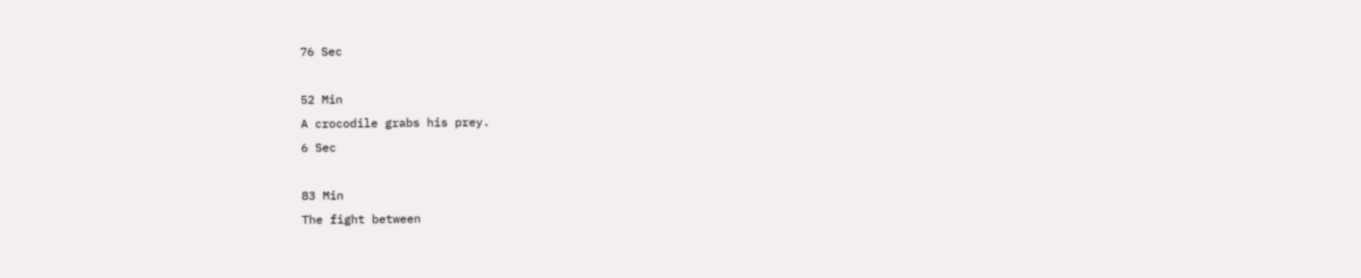76 Sec

52 Min
A crocodile grabs his prey.
6 Sec

83 Min
The fight between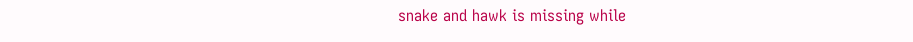snake and hawk is missing while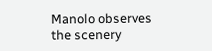Manolo observes the scenery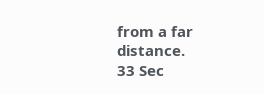from a far distance.
33 Sec